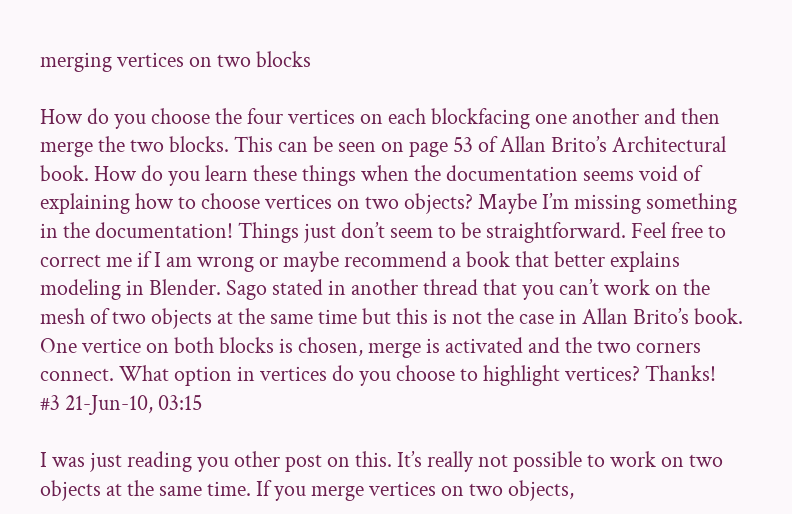merging vertices on two blocks

How do you choose the four vertices on each blockfacing one another and then merge the two blocks. This can be seen on page 53 of Allan Brito’s Architectural book. How do you learn these things when the documentation seems void of explaining how to choose vertices on two objects? Maybe I’m missing something in the documentation! Things just don’t seem to be straightforward. Feel free to correct me if I am wrong or maybe recommend a book that better explains modeling in Blender. Sago stated in another thread that you can’t work on the mesh of two objects at the same time but this is not the case in Allan Brito’s book. One vertice on both blocks is chosen, merge is activated and the two corners connect. What option in vertices do you choose to highlight vertices? Thanks!
#3 21-Jun-10, 03:15

I was just reading you other post on this. It’s really not possible to work on two objects at the same time. If you merge vertices on two objects,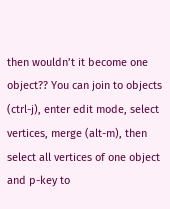then wouldn’t it become one object?? You can join to objects (ctrl-j), enter edit mode, select vertices, merge (alt-m), then select all vertices of one object and p-key to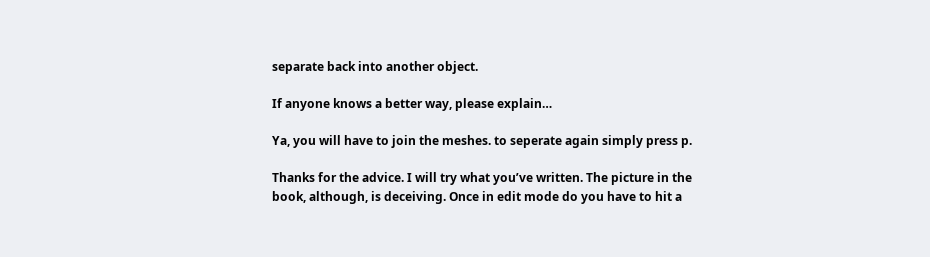separate back into another object.

If anyone knows a better way, please explain…

Ya, you will have to join the meshes. to seperate again simply press p.

Thanks for the advice. I will try what you’ve written. The picture in the book, although, is deceiving. Once in edit mode do you have to hit a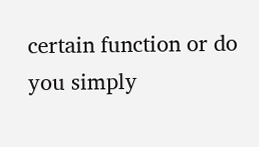certain function or do you simply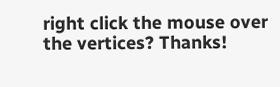right click the mouse over the vertices? Thanks!